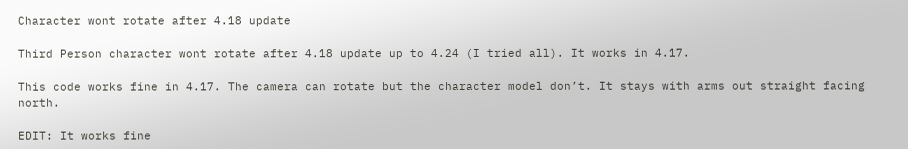Character wont rotate after 4.18 update

Third Person character wont rotate after 4.18 update up to 4.24 (I tried all). It works in 4.17.

This code works fine in 4.17. The camera can rotate but the character model don’t. It stays with arms out straight facing north.

EDIT: It works fine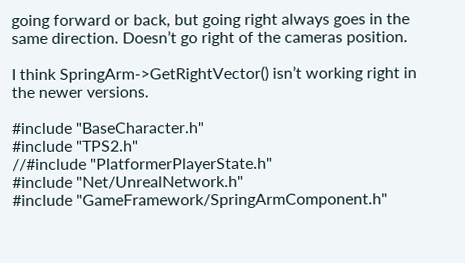going forward or back, but going right always goes in the same direction. Doesn’t go right of the cameras position.

I think SpringArm->GetRightVector() isn’t working right in the newer versions.

#include "BaseCharacter.h"
#include "TPS2.h"
//#include "PlatformerPlayerState.h"
#include "Net/UnrealNetwork.h"
#include "GameFramework/SpringArmComponent.h"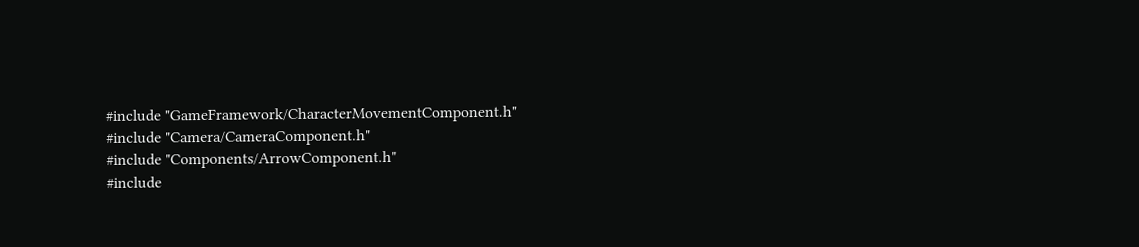#include "GameFramework/CharacterMovementComponent.h"
#include "Camera/CameraComponent.h"
#include "Components/ArrowComponent.h"
#include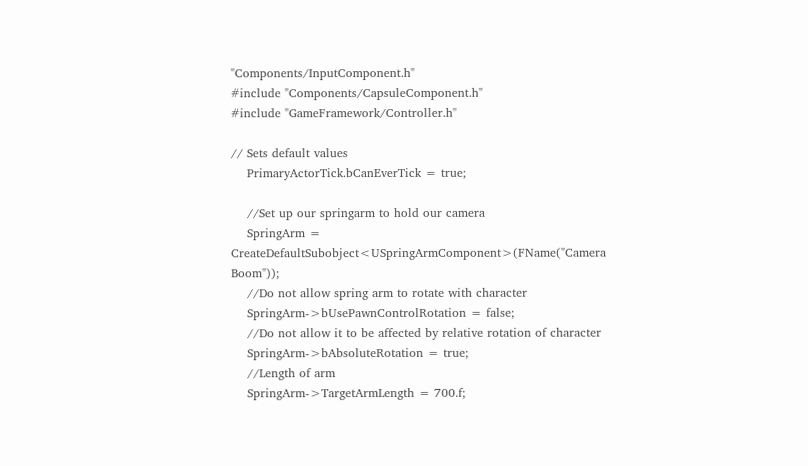"Components/InputComponent.h"
#include "Components/CapsuleComponent.h"
#include "GameFramework/Controller.h"

// Sets default values
    PrimaryActorTick.bCanEverTick = true;

    //Set up our springarm to hold our camera
    SpringArm = CreateDefaultSubobject<USpringArmComponent>(FName("Camera Boom"));
    //Do not allow spring arm to rotate with character
    SpringArm->bUsePawnControlRotation = false;
    //Do not allow it to be affected by relative rotation of character
    SpringArm->bAbsoluteRotation = true;
    //Length of arm
    SpringArm->TargetArmLength = 700.f;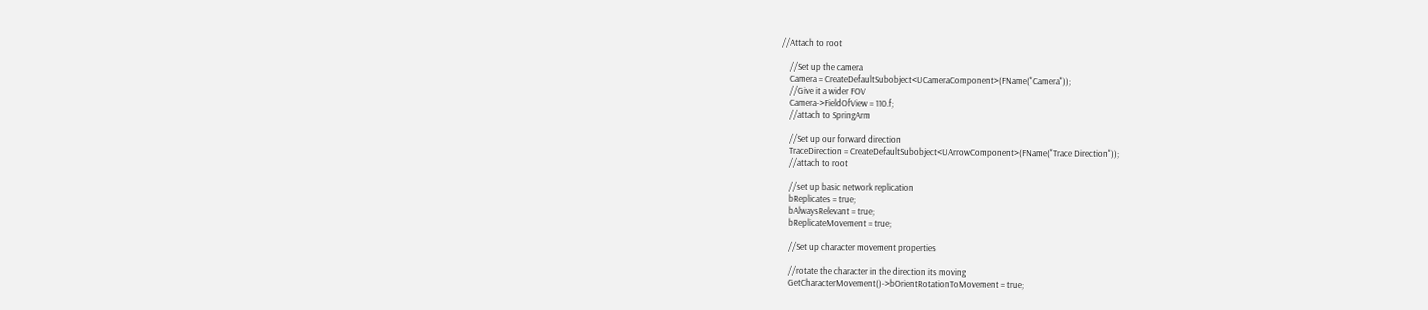//Attach to root

    //Set up the camera
    Camera = CreateDefaultSubobject<UCameraComponent>(FName("Camera"));
    //Give it a wider FOV
    Camera->FieldOfView = 110.f;
    //attach to SpringArm

    //Set up our forward direction
    TraceDirection = CreateDefaultSubobject<UArrowComponent>(FName("Trace Direction"));
    //attach to root

    //set up basic network replication
    bReplicates = true;
    bAlwaysRelevant = true;
    bReplicateMovement = true;

    //Set up character movement properties

    //rotate the character in the direction its moving
    GetCharacterMovement()->bOrientRotationToMovement = true;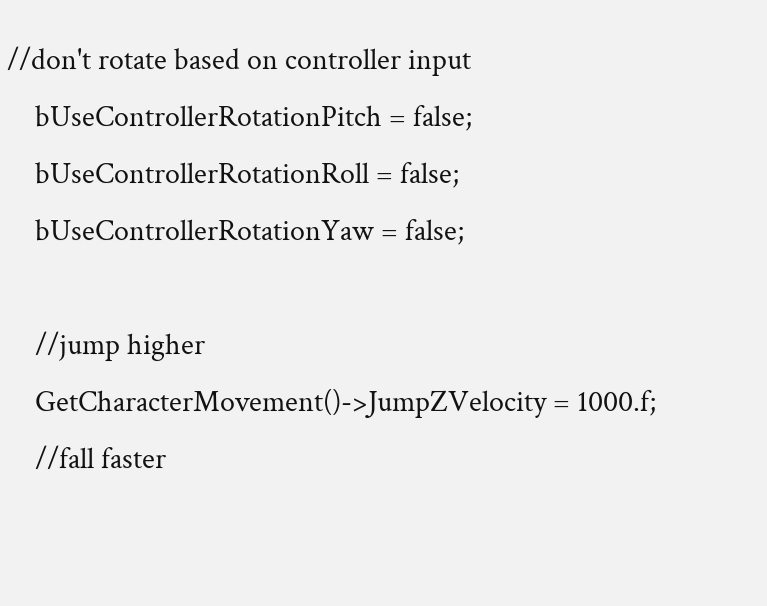//don't rotate based on controller input
    bUseControllerRotationPitch = false;
    bUseControllerRotationRoll = false;
    bUseControllerRotationYaw = false;

    //jump higher
    GetCharacterMovement()->JumpZVelocity = 1000.f;
    //fall faster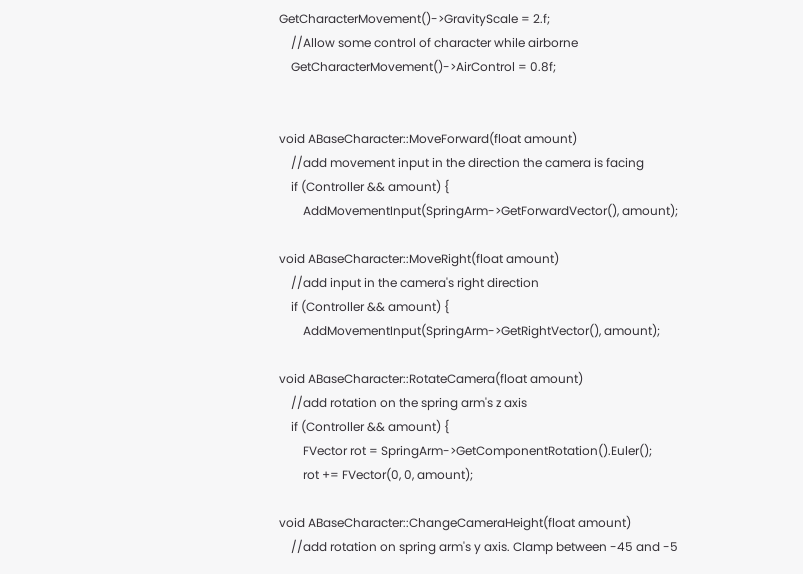GetCharacterMovement()->GravityScale = 2.f;
    //Allow some control of character while airborne
    GetCharacterMovement()->AirControl = 0.8f;


void ABaseCharacter::MoveForward(float amount)
    //add movement input in the direction the camera is facing
    if (Controller && amount) {
        AddMovementInput(SpringArm->GetForwardVector(), amount);

void ABaseCharacter::MoveRight(float amount)
    //add input in the camera's right direction
    if (Controller && amount) {
        AddMovementInput(SpringArm->GetRightVector(), amount);

void ABaseCharacter::RotateCamera(float amount)
    //add rotation on the spring arm's z axis
    if (Controller && amount) {
        FVector rot = SpringArm->GetComponentRotation().Euler();
        rot += FVector(0, 0, amount);

void ABaseCharacter::ChangeCameraHeight(float amount)
    //add rotation on spring arm's y axis. Clamp between -45 and -5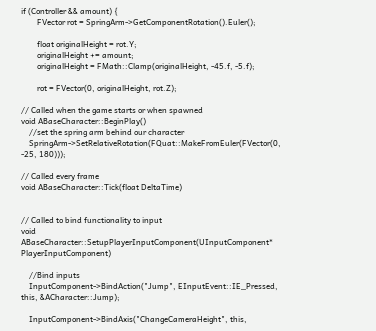if (Controller && amount) {
        FVector rot = SpringArm->GetComponentRotation().Euler();

        float originalHeight = rot.Y;
        originalHeight += amount;
        originalHeight = FMath::Clamp(originalHeight, -45.f, -5.f);

        rot = FVector(0, originalHeight, rot.Z);

// Called when the game starts or when spawned
void ABaseCharacter::BeginPlay()
    //set the spring arm behind our character
    SpringArm->SetRelativeRotation(FQuat::MakeFromEuler(FVector(0, -25, 180)));

// Called every frame
void ABaseCharacter::Tick(float DeltaTime)


// Called to bind functionality to input
void ABaseCharacter::SetupPlayerInputComponent(UInputComponent* PlayerInputComponent)

    //Bind inputs
    InputComponent->BindAction("Jump", EInputEvent::IE_Pressed, this, &ACharacter::Jump);

    InputComponent->BindAxis("ChangeCameraHeight", this,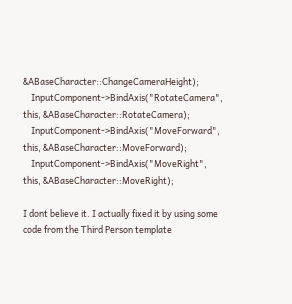&ABaseCharacter::ChangeCameraHeight);
    InputComponent->BindAxis("RotateCamera", this, &ABaseCharacter::RotateCamera);
    InputComponent->BindAxis("MoveForward", this, &ABaseCharacter::MoveForward);
    InputComponent->BindAxis("MoveRight", this, &ABaseCharacter::MoveRight);

I dont believe it. I actually fixed it by using some code from the Third Person template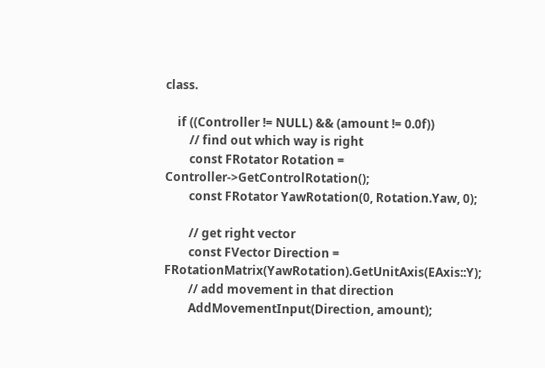class.

    if ((Controller != NULL) && (amount != 0.0f))
        // find out which way is right
        const FRotator Rotation = Controller->GetControlRotation();
        const FRotator YawRotation(0, Rotation.Yaw, 0);

        // get right vector
        const FVector Direction = FRotationMatrix(YawRotation).GetUnitAxis(EAxis::Y);
        // add movement in that direction
        AddMovementInput(Direction, amount);